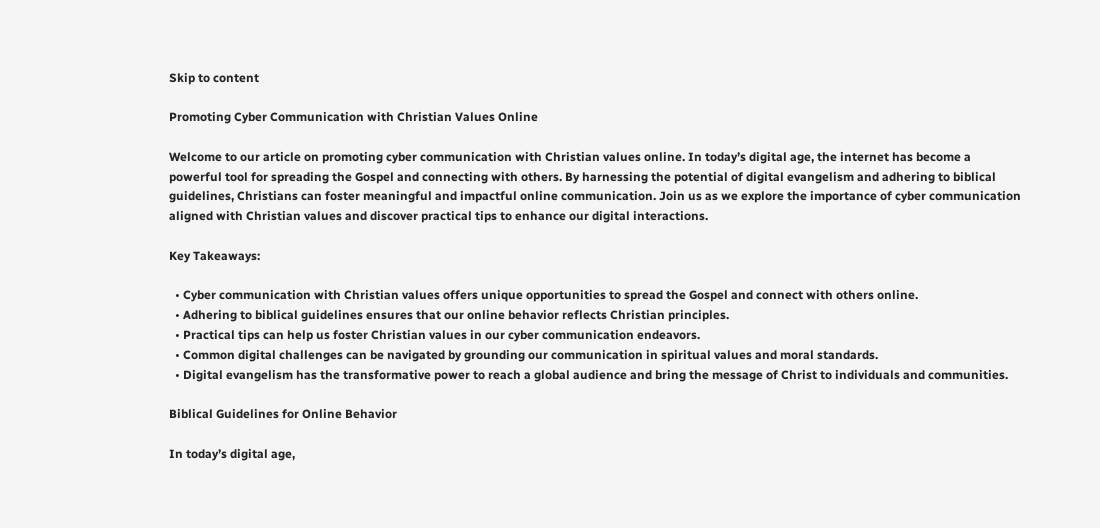Skip to content

Promoting Cyber Communication with Christian Values Online

Welcome to our article on promoting cyber communication with Christian values online. In today’s digital age, the internet has become a powerful tool for spreading the Gospel and connecting with others. By harnessing the potential of digital evangelism and adhering to biblical guidelines, Christians can foster meaningful and impactful online communication. Join us as we explore the importance of cyber communication aligned with Christian values and discover practical tips to enhance our digital interactions.

Key Takeaways:

  • Cyber communication with Christian values offers unique opportunities to spread the Gospel and connect with others online.
  • Adhering to biblical guidelines ensures that our online behavior reflects Christian principles.
  • Practical tips can help us foster Christian values in our cyber communication endeavors.
  • Common digital challenges can be navigated by grounding our communication in spiritual values and moral standards.
  • Digital evangelism has the transformative power to reach a global audience and bring the message of Christ to individuals and communities.

Biblical Guidelines for Online Behavior

In today’s digital age,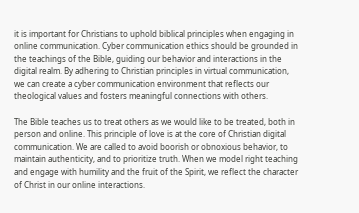it is important for Christians to uphold biblical principles when engaging in online communication. Cyber communication ethics should be grounded in the teachings of the Bible, guiding our behavior and interactions in the digital realm. By adhering to Christian principles in virtual communication, we can create a cyber communication environment that reflects our theological values and fosters meaningful connections with others.

The Bible teaches us to treat others as we would like to be treated, both in person and online. This principle of love is at the core of Christian digital communication. We are called to avoid boorish or obnoxious behavior, to maintain authenticity, and to prioritize truth. When we model right teaching and engage with humility and the fruit of the Spirit, we reflect the character of Christ in our online interactions.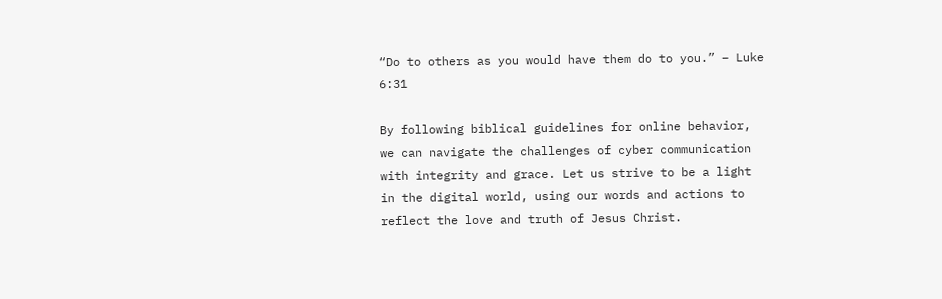“Do to others as you would have them do to you.” – Luke 6:31

By following biblical guidelines for online behavior, we can navigate the challenges of cyber communication with integrity and grace. Let us strive to be a light in the digital world, using our words and actions to reflect the love and truth of Jesus Christ.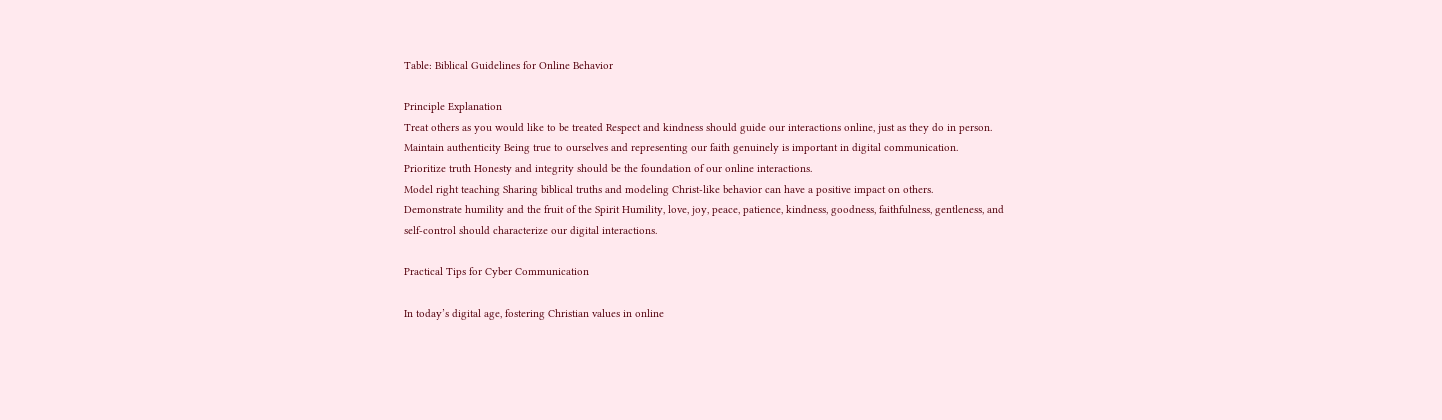Table: Biblical Guidelines for Online Behavior

Principle Explanation
Treat others as you would like to be treated Respect and kindness should guide our interactions online, just as they do in person.
Maintain authenticity Being true to ourselves and representing our faith genuinely is important in digital communication.
Prioritize truth Honesty and integrity should be the foundation of our online interactions.
Model right teaching Sharing biblical truths and modeling Christ-like behavior can have a positive impact on others.
Demonstrate humility and the fruit of the Spirit Humility, love, joy, peace, patience, kindness, goodness, faithfulness, gentleness, and self-control should characterize our digital interactions.

Practical Tips for Cyber Communication

In today’s digital age, fostering Christian values in online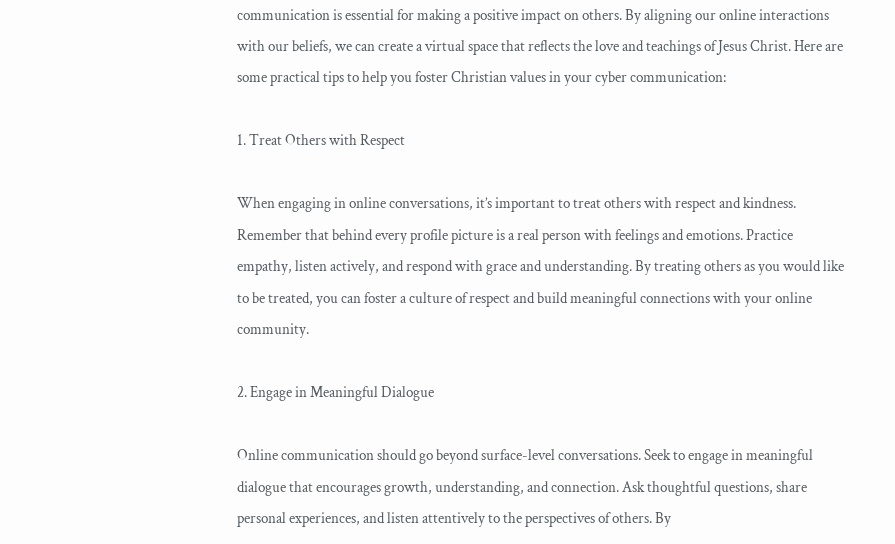communication is essential for making a positive impact on others. By aligning our online interactions with our beliefs, we can create a virtual space that reflects the love and teachings of Jesus Christ. Here are some practical tips to help you foster Christian values in your cyber communication:

1. Treat Others with Respect

When engaging in online conversations, it’s important to treat others with respect and kindness. Remember that behind every profile picture is a real person with feelings and emotions. Practice empathy, listen actively, and respond with grace and understanding. By treating others as you would like to be treated, you can foster a culture of respect and build meaningful connections with your online community.

2. Engage in Meaningful Dialogue

Online communication should go beyond surface-level conversations. Seek to engage in meaningful dialogue that encourages growth, understanding, and connection. Ask thoughtful questions, share personal experiences, and listen attentively to the perspectives of others. By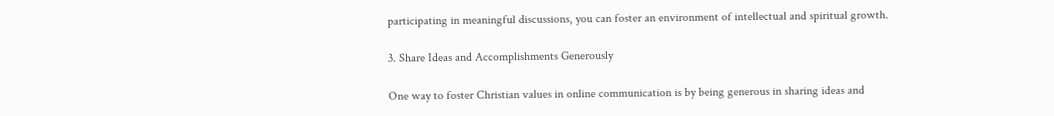participating in meaningful discussions, you can foster an environment of intellectual and spiritual growth.

3. Share Ideas and Accomplishments Generously

One way to foster Christian values in online communication is by being generous in sharing ideas and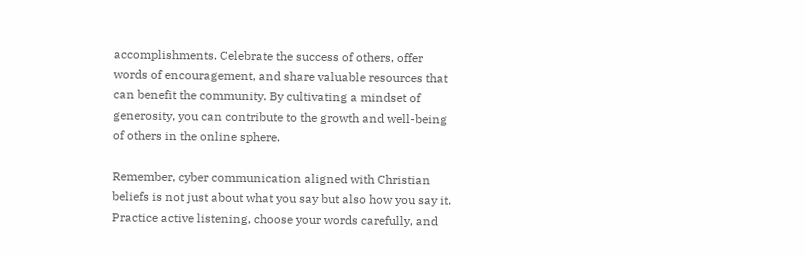accomplishments. Celebrate the success of others, offer words of encouragement, and share valuable resources that can benefit the community. By cultivating a mindset of generosity, you can contribute to the growth and well-being of others in the online sphere.

Remember, cyber communication aligned with Christian beliefs is not just about what you say but also how you say it. Practice active listening, choose your words carefully, and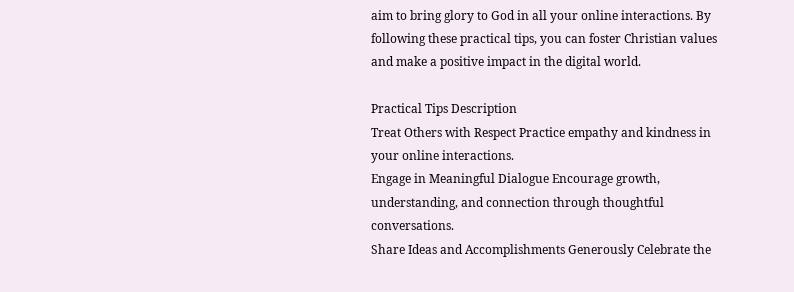aim to bring glory to God in all your online interactions. By following these practical tips, you can foster Christian values and make a positive impact in the digital world.

Practical Tips Description
Treat Others with Respect Practice empathy and kindness in your online interactions.
Engage in Meaningful Dialogue Encourage growth, understanding, and connection through thoughtful conversations.
Share Ideas and Accomplishments Generously Celebrate the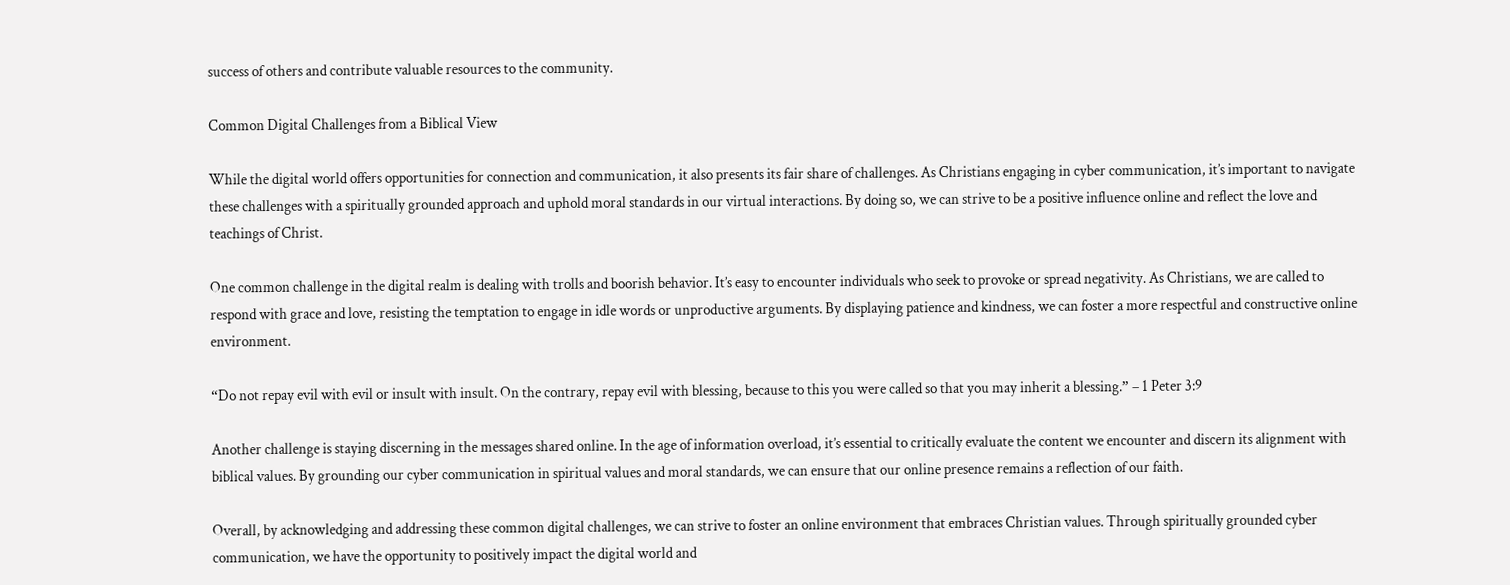success of others and contribute valuable resources to the community.

Common Digital Challenges from a Biblical View

While the digital world offers opportunities for connection and communication, it also presents its fair share of challenges. As Christians engaging in cyber communication, it’s important to navigate these challenges with a spiritually grounded approach and uphold moral standards in our virtual interactions. By doing so, we can strive to be a positive influence online and reflect the love and teachings of Christ.

One common challenge in the digital realm is dealing with trolls and boorish behavior. It’s easy to encounter individuals who seek to provoke or spread negativity. As Christians, we are called to respond with grace and love, resisting the temptation to engage in idle words or unproductive arguments. By displaying patience and kindness, we can foster a more respectful and constructive online environment.

“Do not repay evil with evil or insult with insult. On the contrary, repay evil with blessing, because to this you were called so that you may inherit a blessing.” – 1 Peter 3:9

Another challenge is staying discerning in the messages shared online. In the age of information overload, it’s essential to critically evaluate the content we encounter and discern its alignment with biblical values. By grounding our cyber communication in spiritual values and moral standards, we can ensure that our online presence remains a reflection of our faith.

Overall, by acknowledging and addressing these common digital challenges, we can strive to foster an online environment that embraces Christian values. Through spiritually grounded cyber communication, we have the opportunity to positively impact the digital world and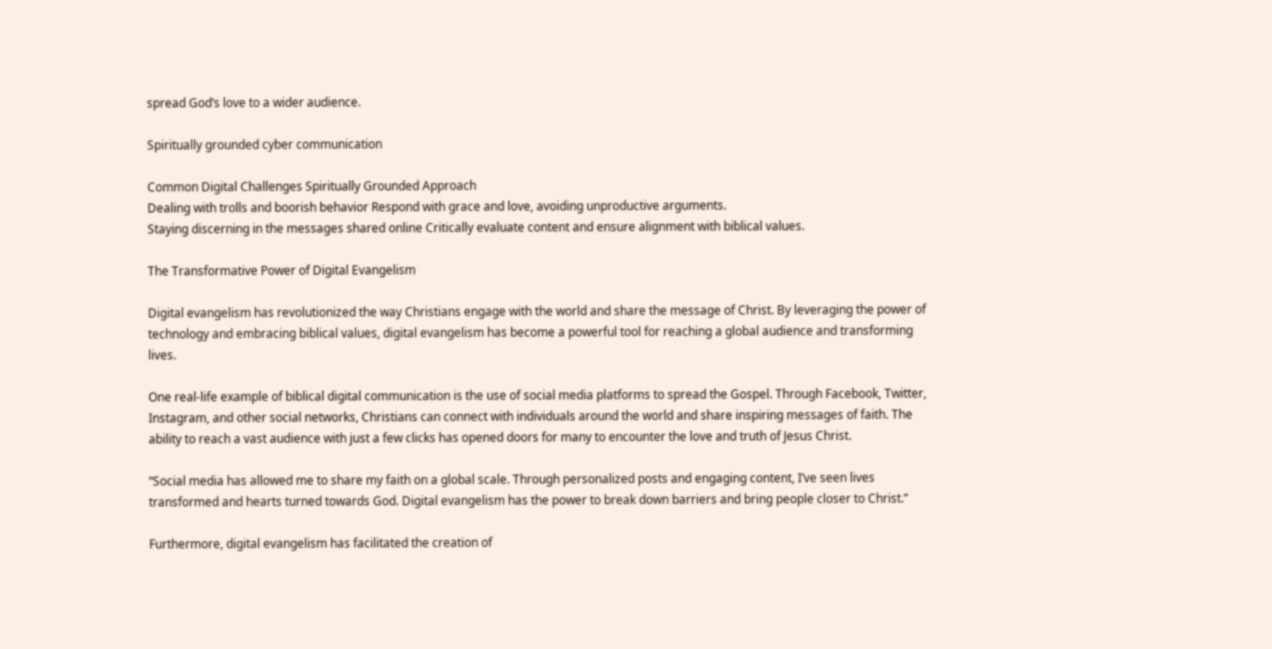spread God’s love to a wider audience.

Spiritually grounded cyber communication

Common Digital Challenges Spiritually Grounded Approach
Dealing with trolls and boorish behavior Respond with grace and love, avoiding unproductive arguments.
Staying discerning in the messages shared online Critically evaluate content and ensure alignment with biblical values.

The Transformative Power of Digital Evangelism

Digital evangelism has revolutionized the way Christians engage with the world and share the message of Christ. By leveraging the power of technology and embracing biblical values, digital evangelism has become a powerful tool for reaching a global audience and transforming lives.

One real-life example of biblical digital communication is the use of social media platforms to spread the Gospel. Through Facebook, Twitter, Instagram, and other social networks, Christians can connect with individuals around the world and share inspiring messages of faith. The ability to reach a vast audience with just a few clicks has opened doors for many to encounter the love and truth of Jesus Christ.

“Social media has allowed me to share my faith on a global scale. Through personalized posts and engaging content, I’ve seen lives transformed and hearts turned towards God. Digital evangelism has the power to break down barriers and bring people closer to Christ.”

Furthermore, digital evangelism has facilitated the creation of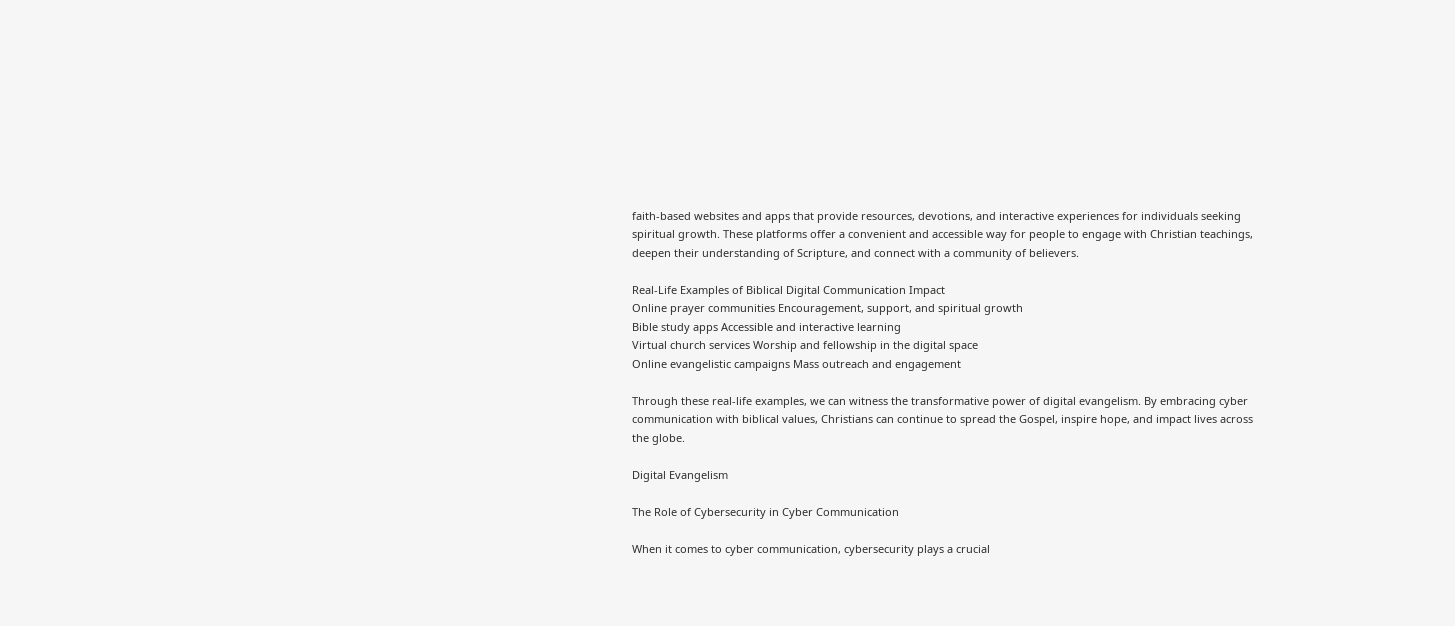faith-based websites and apps that provide resources, devotions, and interactive experiences for individuals seeking spiritual growth. These platforms offer a convenient and accessible way for people to engage with Christian teachings, deepen their understanding of Scripture, and connect with a community of believers.

Real-Life Examples of Biblical Digital Communication Impact
Online prayer communities Encouragement, support, and spiritual growth
Bible study apps Accessible and interactive learning
Virtual church services Worship and fellowship in the digital space
Online evangelistic campaigns Mass outreach and engagement

Through these real-life examples, we can witness the transformative power of digital evangelism. By embracing cyber communication with biblical values, Christians can continue to spread the Gospel, inspire hope, and impact lives across the globe.

Digital Evangelism

The Role of Cybersecurity in Cyber Communication

When it comes to cyber communication, cybersecurity plays a crucial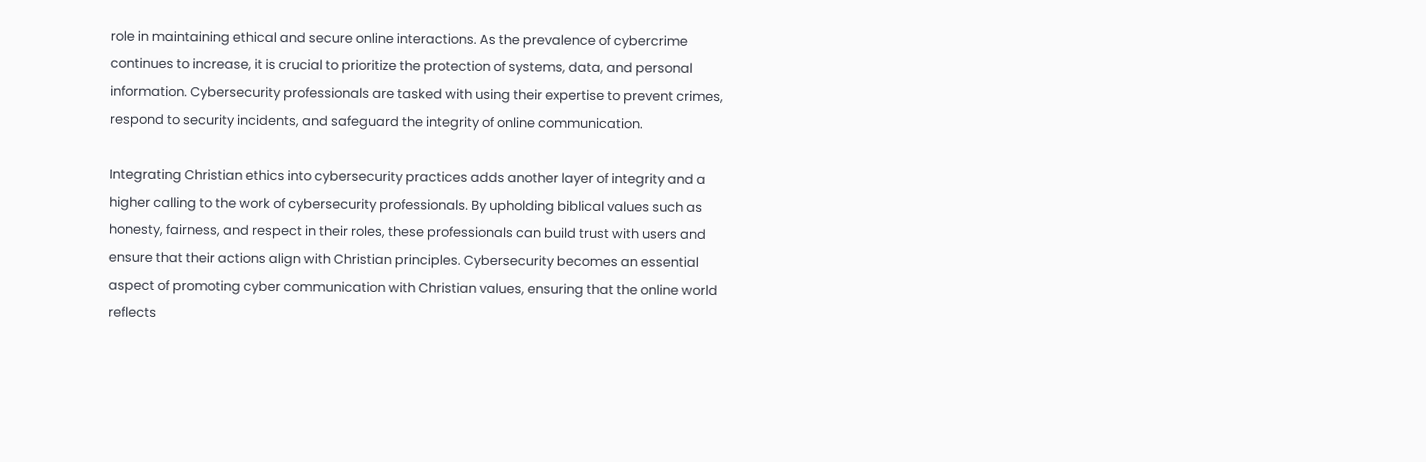role in maintaining ethical and secure online interactions. As the prevalence of cybercrime continues to increase, it is crucial to prioritize the protection of systems, data, and personal information. Cybersecurity professionals are tasked with using their expertise to prevent crimes, respond to security incidents, and safeguard the integrity of online communication.

Integrating Christian ethics into cybersecurity practices adds another layer of integrity and a higher calling to the work of cybersecurity professionals. By upholding biblical values such as honesty, fairness, and respect in their roles, these professionals can build trust with users and ensure that their actions align with Christian principles. Cybersecurity becomes an essential aspect of promoting cyber communication with Christian values, ensuring that the online world reflects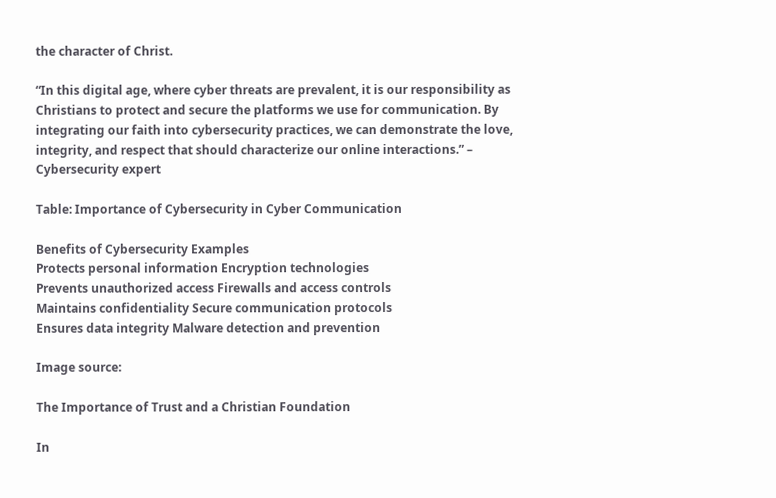the character of Christ.

“In this digital age, where cyber threats are prevalent, it is our responsibility as Christians to protect and secure the platforms we use for communication. By integrating our faith into cybersecurity practices, we can demonstrate the love, integrity, and respect that should characterize our online interactions.” – Cybersecurity expert

Table: Importance of Cybersecurity in Cyber Communication

Benefits of Cybersecurity Examples
Protects personal information Encryption technologies
Prevents unauthorized access Firewalls and access controls
Maintains confidentiality Secure communication protocols
Ensures data integrity Malware detection and prevention

Image source:

The Importance of Trust and a Christian Foundation

In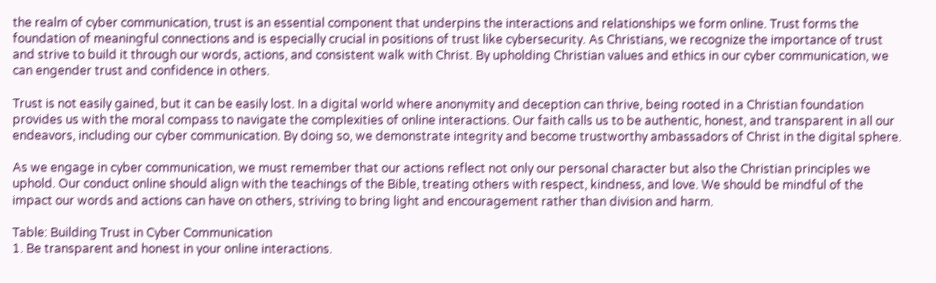the realm of cyber communication, trust is an essential component that underpins the interactions and relationships we form online. Trust forms the foundation of meaningful connections and is especially crucial in positions of trust like cybersecurity. As Christians, we recognize the importance of trust and strive to build it through our words, actions, and consistent walk with Christ. By upholding Christian values and ethics in our cyber communication, we can engender trust and confidence in others.

Trust is not easily gained, but it can be easily lost. In a digital world where anonymity and deception can thrive, being rooted in a Christian foundation provides us with the moral compass to navigate the complexities of online interactions. Our faith calls us to be authentic, honest, and transparent in all our endeavors, including our cyber communication. By doing so, we demonstrate integrity and become trustworthy ambassadors of Christ in the digital sphere.

As we engage in cyber communication, we must remember that our actions reflect not only our personal character but also the Christian principles we uphold. Our conduct online should align with the teachings of the Bible, treating others with respect, kindness, and love. We should be mindful of the impact our words and actions can have on others, striving to bring light and encouragement rather than division and harm.

Table: Building Trust in Cyber Communication
1. Be transparent and honest in your online interactions.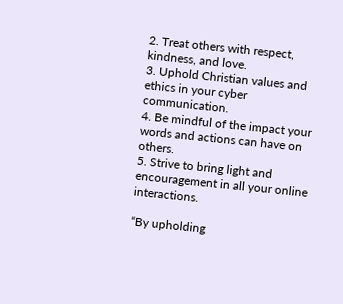2. Treat others with respect, kindness, and love.
3. Uphold Christian values and ethics in your cyber communication.
4. Be mindful of the impact your words and actions can have on others.
5. Strive to bring light and encouragement in all your online interactions.

“By upholding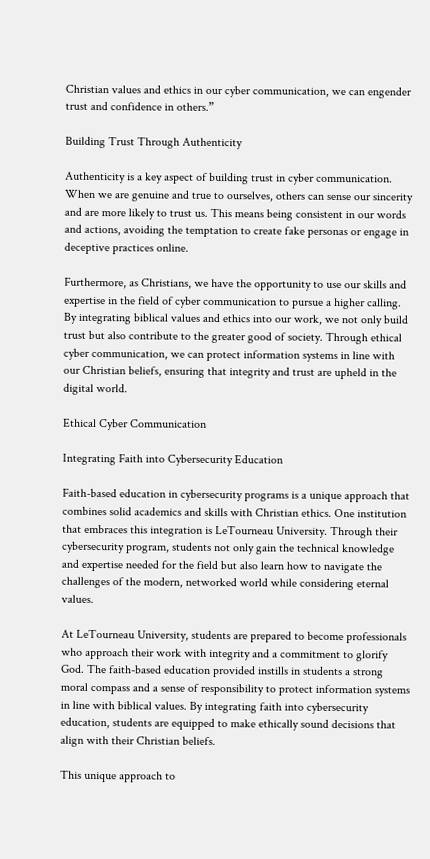Christian values and ethics in our cyber communication, we can engender trust and confidence in others.”

Building Trust Through Authenticity

Authenticity is a key aspect of building trust in cyber communication. When we are genuine and true to ourselves, others can sense our sincerity and are more likely to trust us. This means being consistent in our words and actions, avoiding the temptation to create fake personas or engage in deceptive practices online.

Furthermore, as Christians, we have the opportunity to use our skills and expertise in the field of cyber communication to pursue a higher calling. By integrating biblical values and ethics into our work, we not only build trust but also contribute to the greater good of society. Through ethical cyber communication, we can protect information systems in line with our Christian beliefs, ensuring that integrity and trust are upheld in the digital world.

Ethical Cyber Communication

Integrating Faith into Cybersecurity Education

Faith-based education in cybersecurity programs is a unique approach that combines solid academics and skills with Christian ethics. One institution that embraces this integration is LeTourneau University. Through their cybersecurity program, students not only gain the technical knowledge and expertise needed for the field but also learn how to navigate the challenges of the modern, networked world while considering eternal values.

At LeTourneau University, students are prepared to become professionals who approach their work with integrity and a commitment to glorify God. The faith-based education provided instills in students a strong moral compass and a sense of responsibility to protect information systems in line with biblical values. By integrating faith into cybersecurity education, students are equipped to make ethically sound decisions that align with their Christian beliefs.

This unique approach to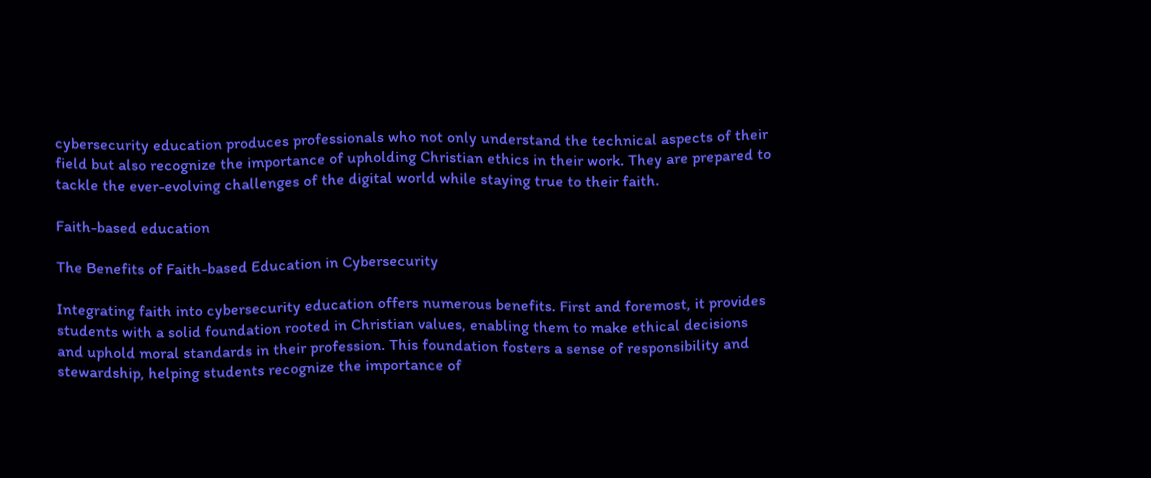cybersecurity education produces professionals who not only understand the technical aspects of their field but also recognize the importance of upholding Christian ethics in their work. They are prepared to tackle the ever-evolving challenges of the digital world while staying true to their faith.

Faith-based education

The Benefits of Faith-based Education in Cybersecurity

Integrating faith into cybersecurity education offers numerous benefits. First and foremost, it provides students with a solid foundation rooted in Christian values, enabling them to make ethical decisions and uphold moral standards in their profession. This foundation fosters a sense of responsibility and stewardship, helping students recognize the importance of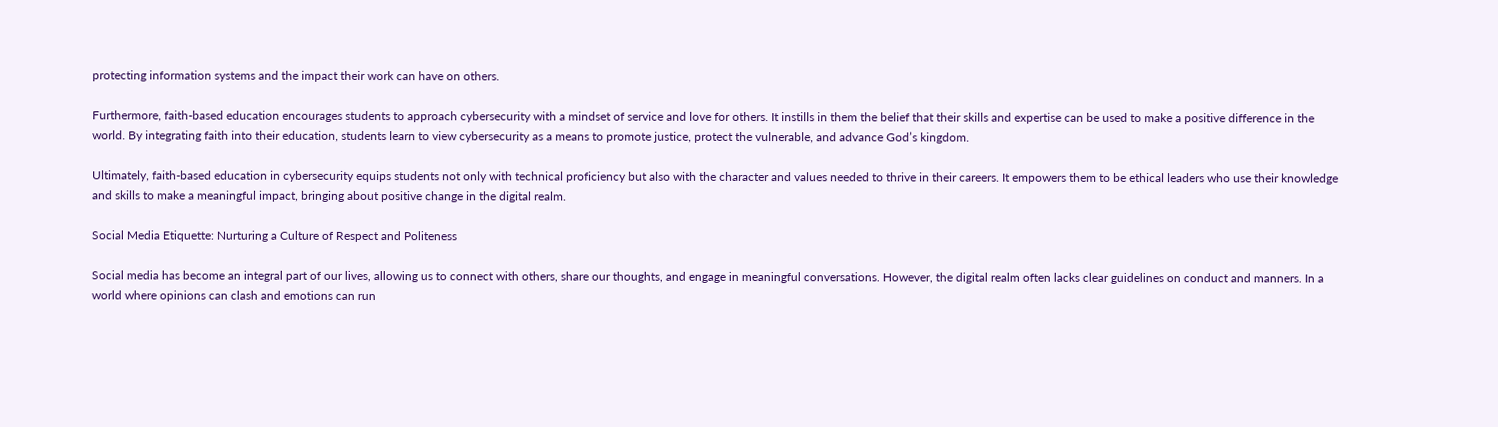protecting information systems and the impact their work can have on others.

Furthermore, faith-based education encourages students to approach cybersecurity with a mindset of service and love for others. It instills in them the belief that their skills and expertise can be used to make a positive difference in the world. By integrating faith into their education, students learn to view cybersecurity as a means to promote justice, protect the vulnerable, and advance God’s kingdom.

Ultimately, faith-based education in cybersecurity equips students not only with technical proficiency but also with the character and values needed to thrive in their careers. It empowers them to be ethical leaders who use their knowledge and skills to make a meaningful impact, bringing about positive change in the digital realm.

Social Media Etiquette: Nurturing a Culture of Respect and Politeness

Social media has become an integral part of our lives, allowing us to connect with others, share our thoughts, and engage in meaningful conversations. However, the digital realm often lacks clear guidelines on conduct and manners. In a world where opinions can clash and emotions can run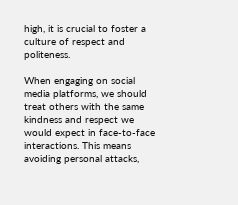high, it is crucial to foster a culture of respect and politeness.

When engaging on social media platforms, we should treat others with the same kindness and respect we would expect in face-to-face interactions. This means avoiding personal attacks,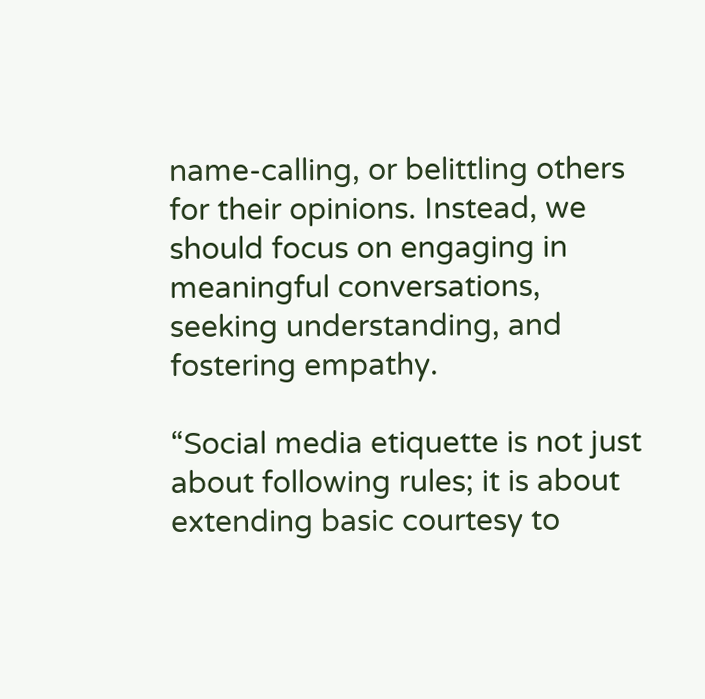name-calling, or belittling others for their opinions. Instead, we should focus on engaging in meaningful conversations, seeking understanding, and fostering empathy.

“Social media etiquette is not just about following rules; it is about extending basic courtesy to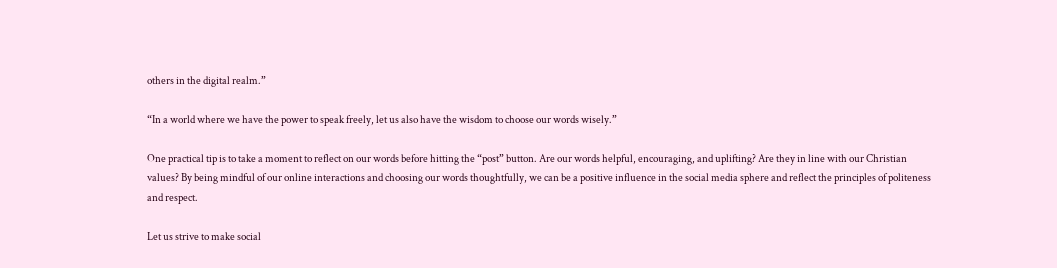others in the digital realm.”

“In a world where we have the power to speak freely, let us also have the wisdom to choose our words wisely.”

One practical tip is to take a moment to reflect on our words before hitting the “post” button. Are our words helpful, encouraging, and uplifting? Are they in line with our Christian values? By being mindful of our online interactions and choosing our words thoughtfully, we can be a positive influence in the social media sphere and reflect the principles of politeness and respect.

Let us strive to make social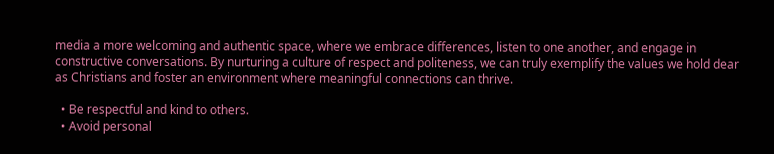media a more welcoming and authentic space, where we embrace differences, listen to one another, and engage in constructive conversations. By nurturing a culture of respect and politeness, we can truly exemplify the values we hold dear as Christians and foster an environment where meaningful connections can thrive.

  • Be respectful and kind to others.
  • Avoid personal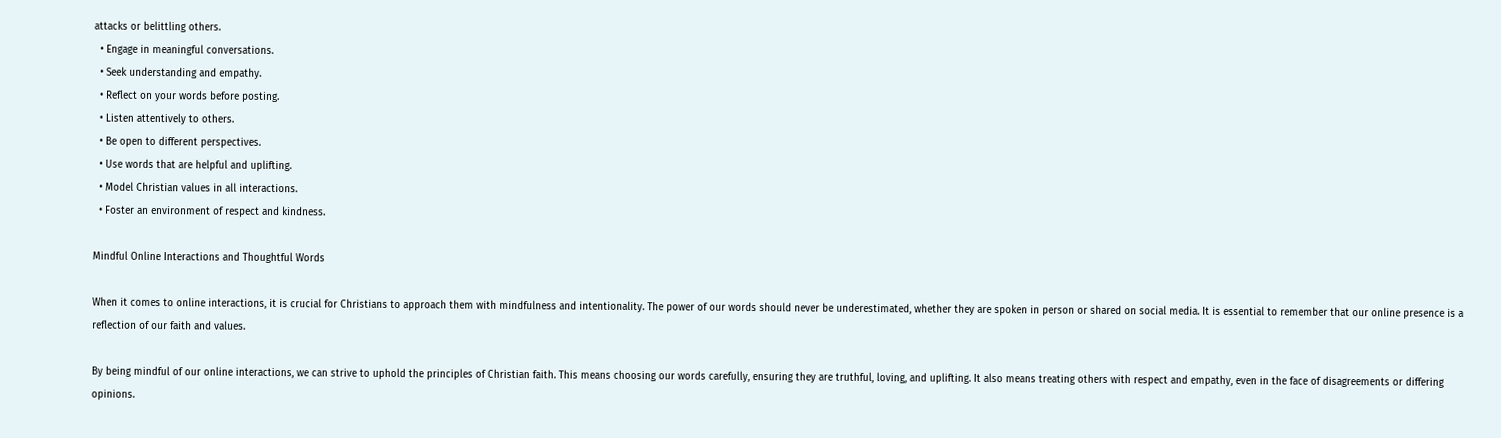attacks or belittling others.
  • Engage in meaningful conversations.
  • Seek understanding and empathy.
  • Reflect on your words before posting.
  • Listen attentively to others.
  • Be open to different perspectives.
  • Use words that are helpful and uplifting.
  • Model Christian values in all interactions.
  • Foster an environment of respect and kindness.

Mindful Online Interactions and Thoughtful Words

When it comes to online interactions, it is crucial for Christians to approach them with mindfulness and intentionality. The power of our words should never be underestimated, whether they are spoken in person or shared on social media. It is essential to remember that our online presence is a reflection of our faith and values.

By being mindful of our online interactions, we can strive to uphold the principles of Christian faith. This means choosing our words carefully, ensuring they are truthful, loving, and uplifting. It also means treating others with respect and empathy, even in the face of disagreements or differing opinions.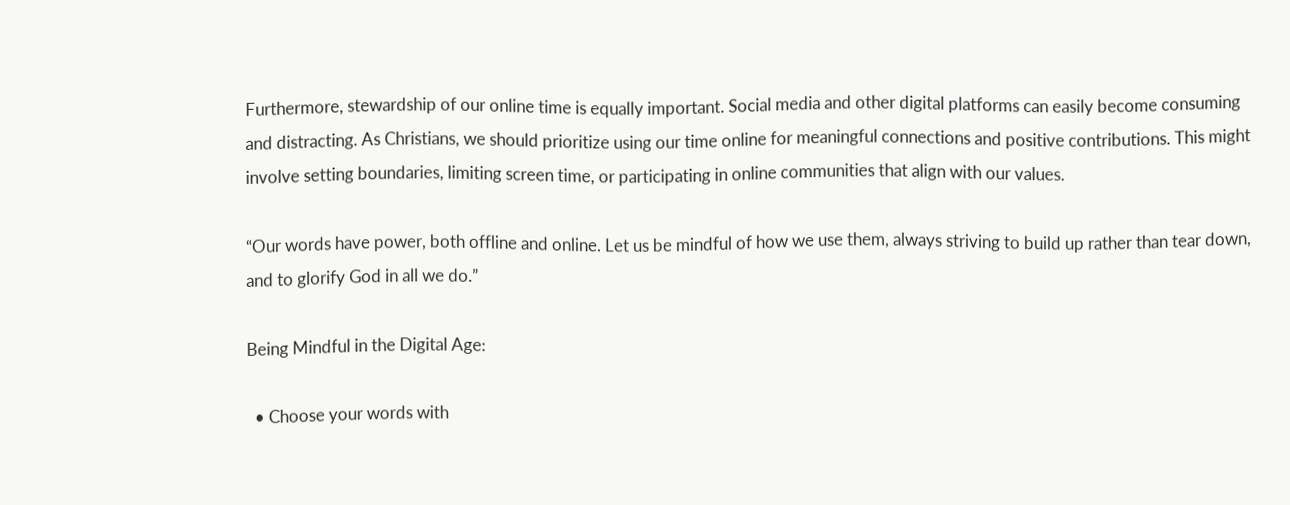Furthermore, stewardship of our online time is equally important. Social media and other digital platforms can easily become consuming and distracting. As Christians, we should prioritize using our time online for meaningful connections and positive contributions. This might involve setting boundaries, limiting screen time, or participating in online communities that align with our values.

“Our words have power, both offline and online. Let us be mindful of how we use them, always striving to build up rather than tear down, and to glorify God in all we do.”

Being Mindful in the Digital Age:

  • Choose your words with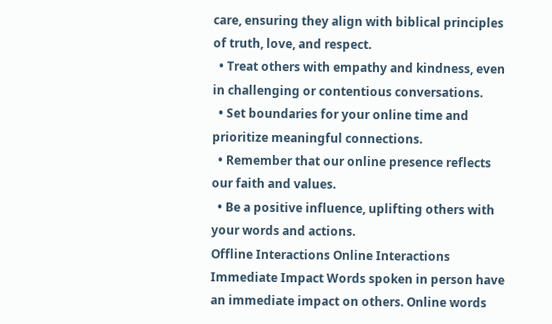care, ensuring they align with biblical principles of truth, love, and respect.
  • Treat others with empathy and kindness, even in challenging or contentious conversations.
  • Set boundaries for your online time and prioritize meaningful connections.
  • Remember that our online presence reflects our faith and values.
  • Be a positive influence, uplifting others with your words and actions.
Offline Interactions Online Interactions
Immediate Impact Words spoken in person have an immediate impact on others. Online words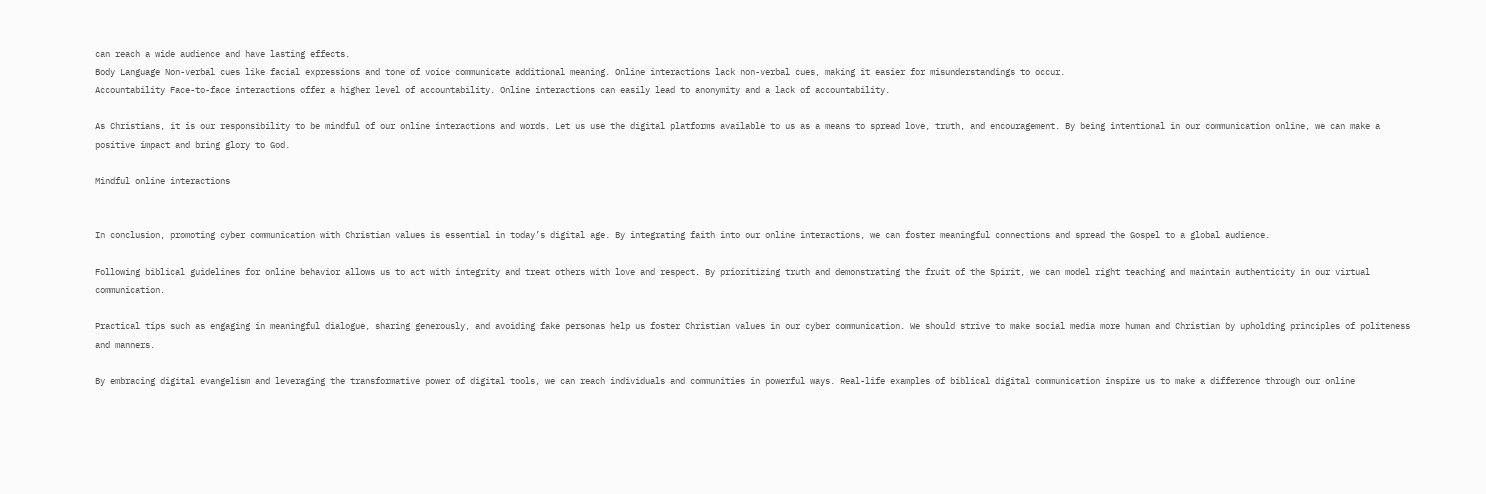can reach a wide audience and have lasting effects.
Body Language Non-verbal cues like facial expressions and tone of voice communicate additional meaning. Online interactions lack non-verbal cues, making it easier for misunderstandings to occur.
Accountability Face-to-face interactions offer a higher level of accountability. Online interactions can easily lead to anonymity and a lack of accountability.

As Christians, it is our responsibility to be mindful of our online interactions and words. Let us use the digital platforms available to us as a means to spread love, truth, and encouragement. By being intentional in our communication online, we can make a positive impact and bring glory to God.

Mindful online interactions


In conclusion, promoting cyber communication with Christian values is essential in today’s digital age. By integrating faith into our online interactions, we can foster meaningful connections and spread the Gospel to a global audience.

Following biblical guidelines for online behavior allows us to act with integrity and treat others with love and respect. By prioritizing truth and demonstrating the fruit of the Spirit, we can model right teaching and maintain authenticity in our virtual communication.

Practical tips such as engaging in meaningful dialogue, sharing generously, and avoiding fake personas help us foster Christian values in our cyber communication. We should strive to make social media more human and Christian by upholding principles of politeness and manners.

By embracing digital evangelism and leveraging the transformative power of digital tools, we can reach individuals and communities in powerful ways. Real-life examples of biblical digital communication inspire us to make a difference through our online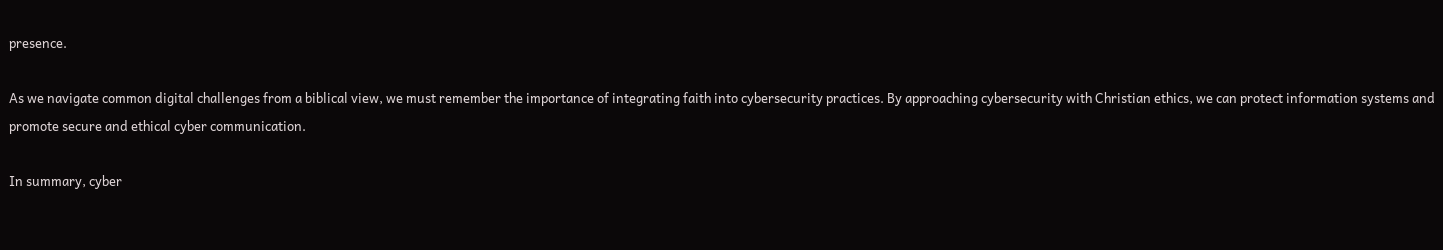presence.

As we navigate common digital challenges from a biblical view, we must remember the importance of integrating faith into cybersecurity practices. By approaching cybersecurity with Christian ethics, we can protect information systems and promote secure and ethical cyber communication.

In summary, cyber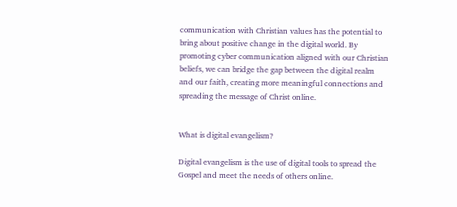communication with Christian values has the potential to bring about positive change in the digital world. By promoting cyber communication aligned with our Christian beliefs, we can bridge the gap between the digital realm and our faith, creating more meaningful connections and spreading the message of Christ online.


What is digital evangelism?

Digital evangelism is the use of digital tools to spread the Gospel and meet the needs of others online.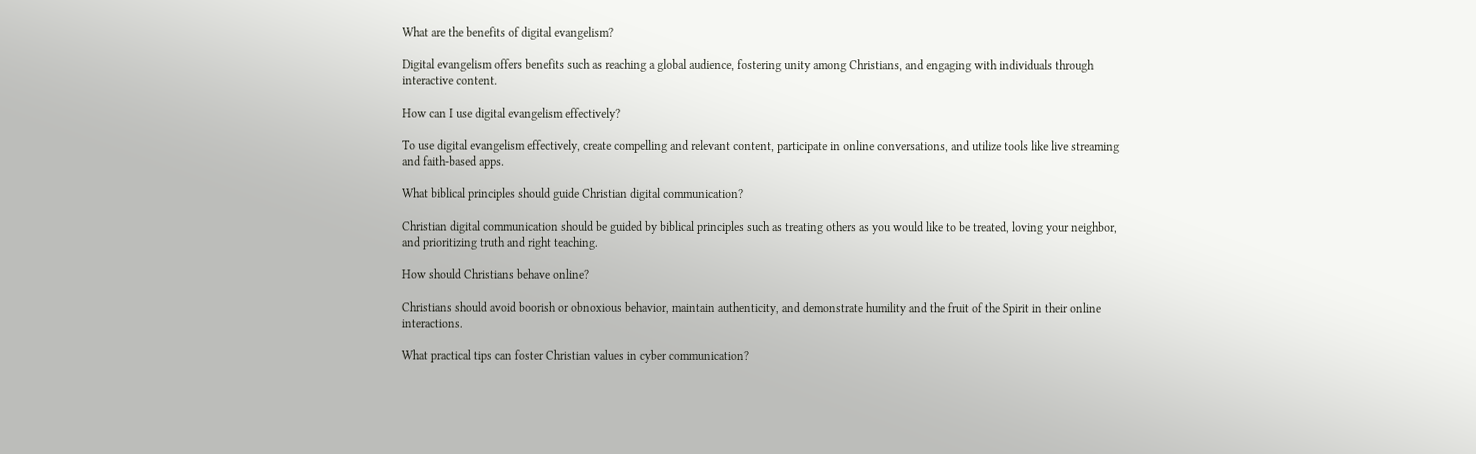What are the benefits of digital evangelism?

Digital evangelism offers benefits such as reaching a global audience, fostering unity among Christians, and engaging with individuals through interactive content.

How can I use digital evangelism effectively?

To use digital evangelism effectively, create compelling and relevant content, participate in online conversations, and utilize tools like live streaming and faith-based apps.

What biblical principles should guide Christian digital communication?

Christian digital communication should be guided by biblical principles such as treating others as you would like to be treated, loving your neighbor, and prioritizing truth and right teaching.

How should Christians behave online?

Christians should avoid boorish or obnoxious behavior, maintain authenticity, and demonstrate humility and the fruit of the Spirit in their online interactions.

What practical tips can foster Christian values in cyber communication?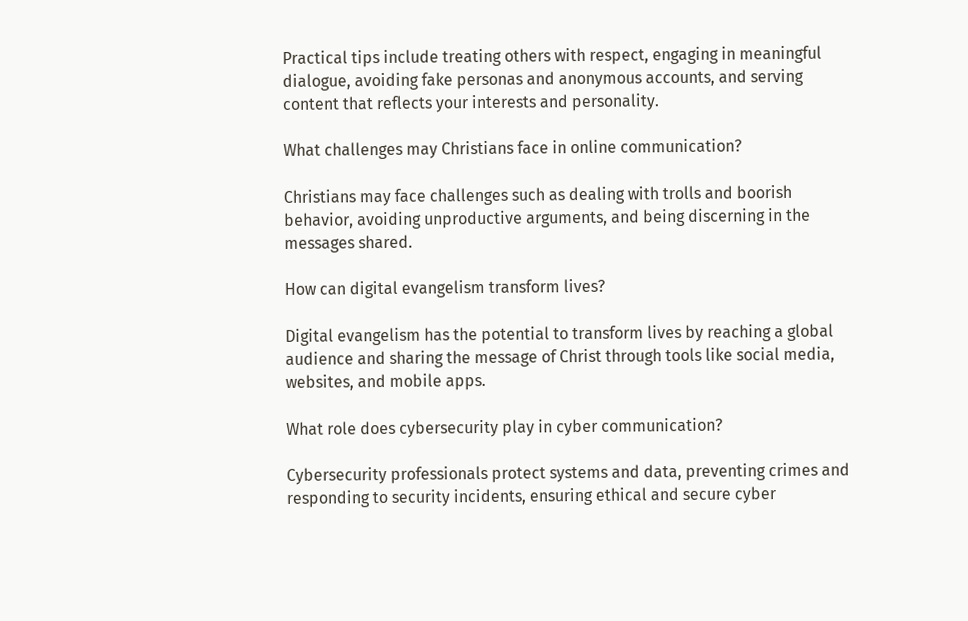Practical tips include treating others with respect, engaging in meaningful dialogue, avoiding fake personas and anonymous accounts, and serving content that reflects your interests and personality.

What challenges may Christians face in online communication?

Christians may face challenges such as dealing with trolls and boorish behavior, avoiding unproductive arguments, and being discerning in the messages shared.

How can digital evangelism transform lives?

Digital evangelism has the potential to transform lives by reaching a global audience and sharing the message of Christ through tools like social media, websites, and mobile apps.

What role does cybersecurity play in cyber communication?

Cybersecurity professionals protect systems and data, preventing crimes and responding to security incidents, ensuring ethical and secure cyber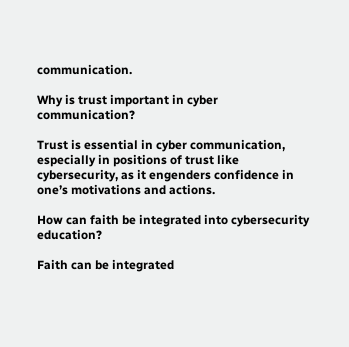communication.

Why is trust important in cyber communication?

Trust is essential in cyber communication, especially in positions of trust like cybersecurity, as it engenders confidence in one’s motivations and actions.

How can faith be integrated into cybersecurity education?

Faith can be integrated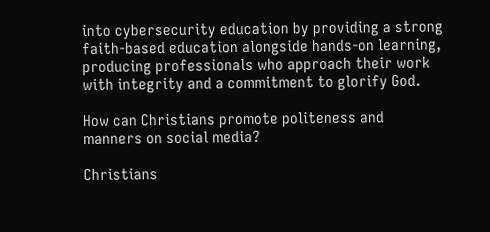into cybersecurity education by providing a strong faith-based education alongside hands-on learning, producing professionals who approach their work with integrity and a commitment to glorify God.

How can Christians promote politeness and manners on social media?

Christians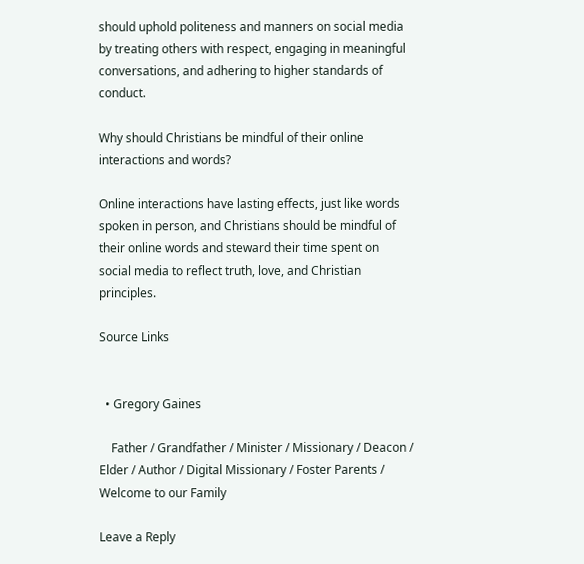should uphold politeness and manners on social media by treating others with respect, engaging in meaningful conversations, and adhering to higher standards of conduct.

Why should Christians be mindful of their online interactions and words?

Online interactions have lasting effects, just like words spoken in person, and Christians should be mindful of their online words and steward their time spent on social media to reflect truth, love, and Christian principles.

Source Links


  • Gregory Gaines

    Father / Grandfather / Minister / Missionary / Deacon / Elder / Author / Digital Missionary / Foster Parents / Welcome to our Family

Leave a Reply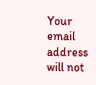Your email address will not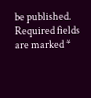be published. Required fields are marked *